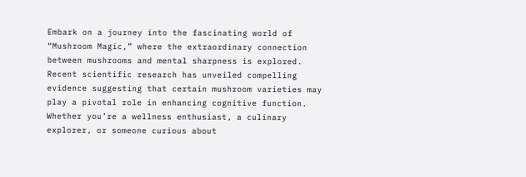Embark on a journey into the fascinating world of “Mushroom Magic,” where the extraordinary connection between mushrooms and mental sharpness is explored. Recent scientific research has unveiled compelling evidence suggesting that certain mushroom varieties may play a pivotal role in enhancing cognitive function. Whether you’re a wellness enthusiast, a culinary explorer, or someone curious about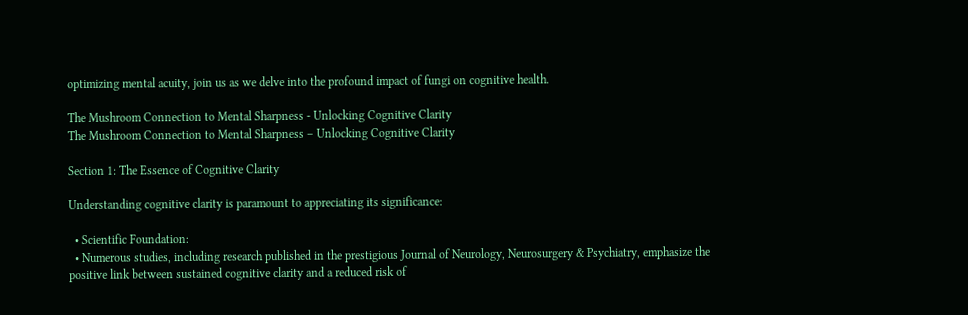optimizing mental acuity, join us as we delve into the profound impact of fungi on cognitive health.

The Mushroom Connection to Mental Sharpness - Unlocking Cognitive Clarity
The Mushroom Connection to Mental Sharpness – Unlocking Cognitive Clarity

Section 1: The Essence of Cognitive Clarity

Understanding cognitive clarity is paramount to appreciating its significance:

  • Scientific Foundation:
  • Numerous studies, including research published in the prestigious Journal of Neurology, Neurosurgery & Psychiatry, emphasize the positive link between sustained cognitive clarity and a reduced risk of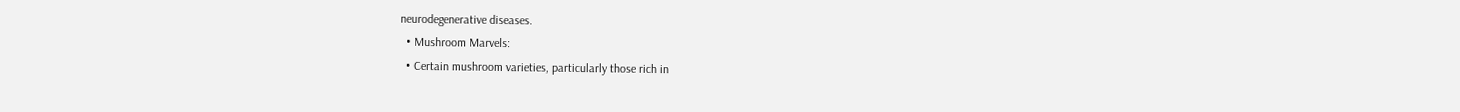neurodegenerative diseases.
  • Mushroom Marvels:
  • Certain mushroom varieties, particularly those rich in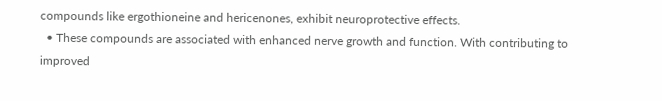compounds like ergothioneine and hericenones, exhibit neuroprotective effects.
  • These compounds are associated with enhanced nerve growth and function. With contributing to improved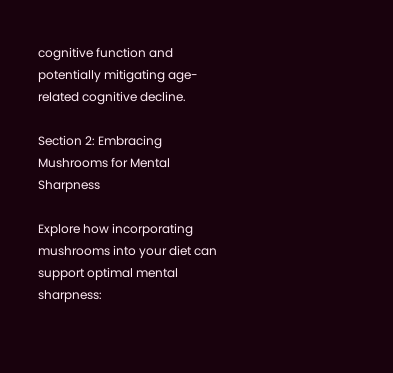cognitive function and potentially mitigating age-related cognitive decline.

Section 2: Embracing Mushrooms for Mental Sharpness

Explore how incorporating mushrooms into your diet can support optimal mental sharpness: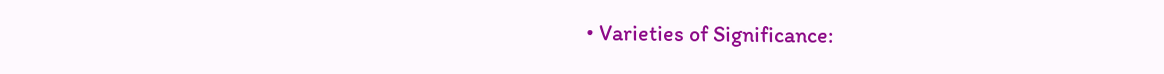• Varieties of Significance: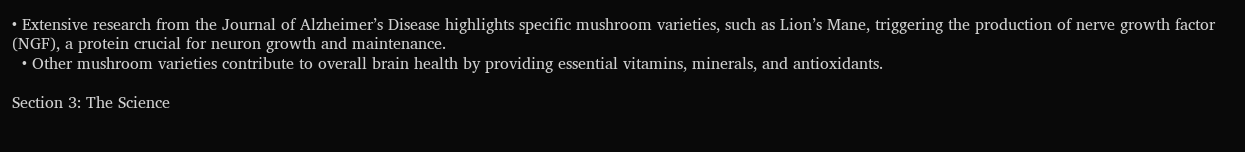• Extensive research from the Journal of Alzheimer’s Disease highlights specific mushroom varieties, such as Lion’s Mane, triggering the production of nerve growth factor (NGF), a protein crucial for neuron growth and maintenance.
  • Other mushroom varieties contribute to overall brain health by providing essential vitamins, minerals, and antioxidants.

Section 3: The Science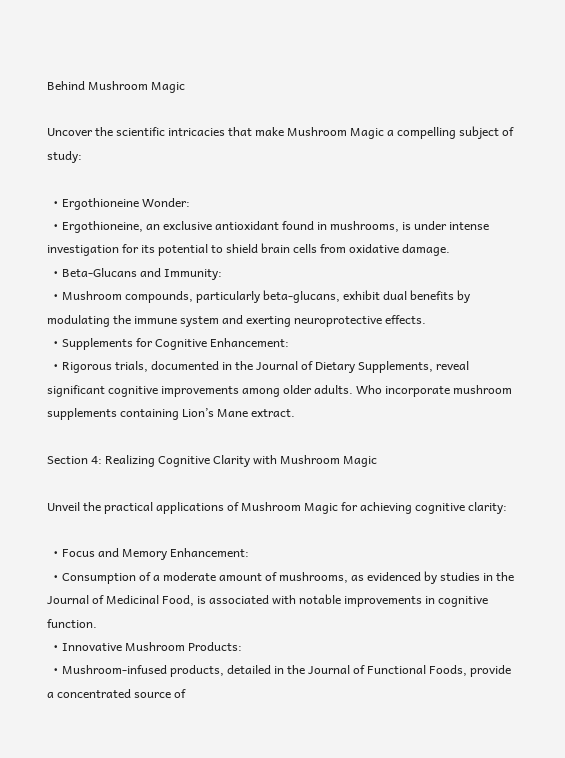Behind Mushroom Magic

Uncover the scientific intricacies that make Mushroom Magic a compelling subject of study:

  • Ergothioneine Wonder:
  • Ergothioneine, an exclusive antioxidant found in mushrooms, is under intense investigation for its potential to shield brain cells from oxidative damage.
  • Beta-Glucans and Immunity:
  • Mushroom compounds, particularly beta-glucans, exhibit dual benefits by modulating the immune system and exerting neuroprotective effects.
  • Supplements for Cognitive Enhancement:
  • Rigorous trials, documented in the Journal of Dietary Supplements, reveal significant cognitive improvements among older adults. Who incorporate mushroom supplements containing Lion’s Mane extract.

Section 4: Realizing Cognitive Clarity with Mushroom Magic

Unveil the practical applications of Mushroom Magic for achieving cognitive clarity:

  • Focus and Memory Enhancement:
  • Consumption of a moderate amount of mushrooms, as evidenced by studies in the Journal of Medicinal Food, is associated with notable improvements in cognitive function.
  • Innovative Mushroom Products:
  • Mushroom-infused products, detailed in the Journal of Functional Foods, provide a concentrated source of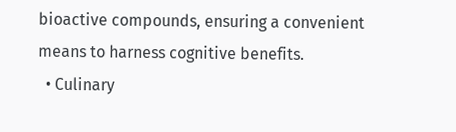bioactive compounds, ensuring a convenient means to harness cognitive benefits.
  • Culinary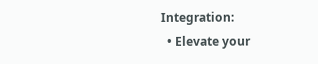Integration:
  • Elevate your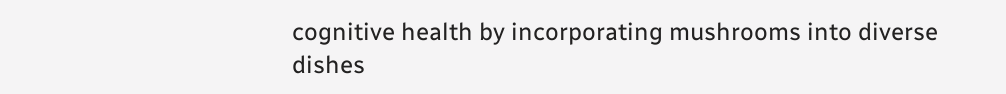cognitive health by incorporating mushrooms into diverse dishes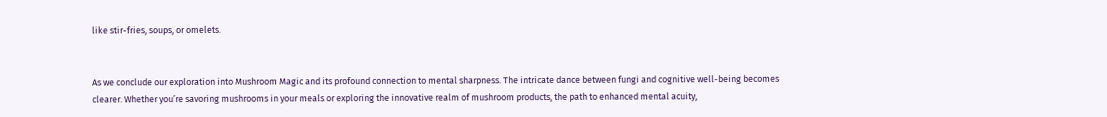like stir-fries, soups, or omelets.


As we conclude our exploration into Mushroom Magic and its profound connection to mental sharpness. The intricate dance between fungi and cognitive well-being becomes clearer. Whether you’re savoring mushrooms in your meals or exploring the innovative realm of mushroom products, the path to enhanced mental acuity,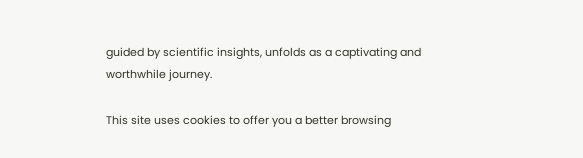guided by scientific insights, unfolds as a captivating and worthwhile journey.

This site uses cookies to offer you a better browsing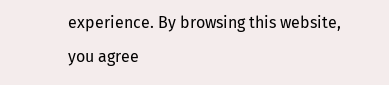experience. By browsing this website, you agree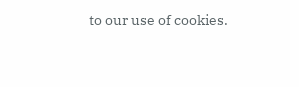to our use of cookies.